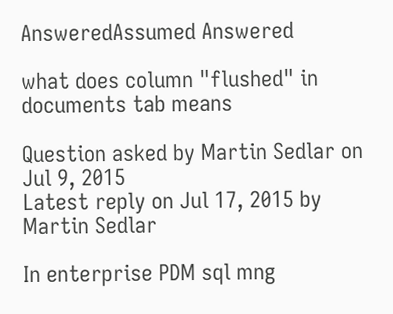AnsweredAssumed Answered

what does column "flushed" in documents tab means

Question asked by Martin Sedlar on Jul 9, 2015
Latest reply on Jul 17, 2015 by Martin Sedlar

In enterprise PDM sql mng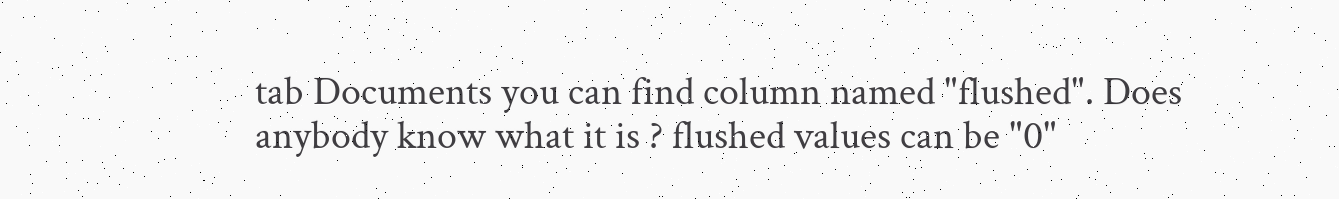tab Documents you can find column named "flushed". Does anybody know what it is ? flushed values can be "0"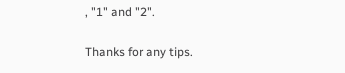, "1" and "2".

Thanks for any tips.